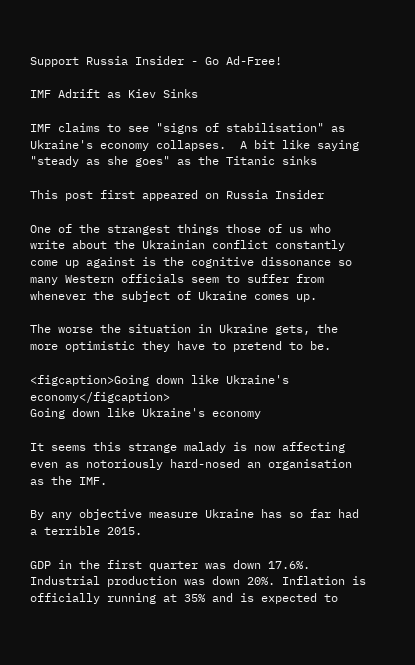Support Russia Insider - Go Ad-Free!

IMF Adrift as Kiev Sinks

IMF claims to see "signs of stabilisation" as Ukraine's economy collapses.  A bit like saying "steady as she goes" as the Titanic sinks

This post first appeared on Russia Insider

One of the strangest things those of us who write about the Ukrainian conflict constantly come up against is the cognitive dissonance so many Western officials seem to suffer from whenever the subject of Ukraine comes up.

The worse the situation in Ukraine gets, the more optimistic they have to pretend to be.

<figcaption>Going down like Ukraine's economy</figcaption>
Going down like Ukraine's economy

It seems this strange malady is now affecting even as notoriously hard-nosed an organisation as the IMF.

By any objective measure Ukraine has so far had a terrible 2015.

GDP in the first quarter was down 17.6%. Industrial production was down 20%. Inflation is officially running at 35% and is expected to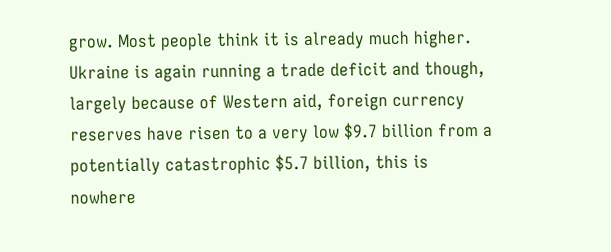grow. Most people think it is already much higher. Ukraine is again running a trade deficit and though, largely because of Western aid, foreign currency reserves have risen to a very low $9.7 billion from a potentially catastrophic $5.7 billion, this is nowhere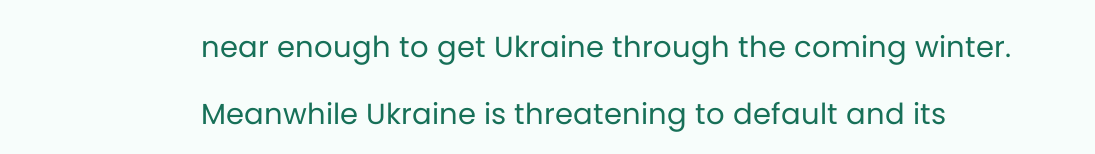near enough to get Ukraine through the coming winter.

Meanwhile Ukraine is threatening to default and its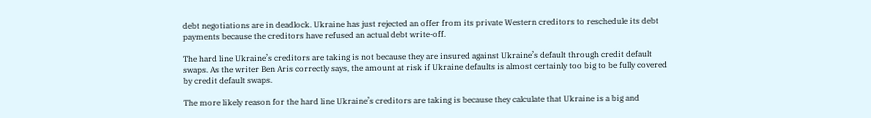debt negotiations are in deadlock. Ukraine has just rejected an offer from its private Western creditors to reschedule its debt payments because the creditors have refused an actual debt write-off.

The hard line Ukraine’s creditors are taking is not because they are insured against Ukraine’s default through credit default swaps. As the writer Ben Aris correctly says, the amount at risk if Ukraine defaults is almost certainly too big to be fully covered by credit default swaps.

The more likely reason for the hard line Ukraine’s creditors are taking is because they calculate that Ukraine is a big and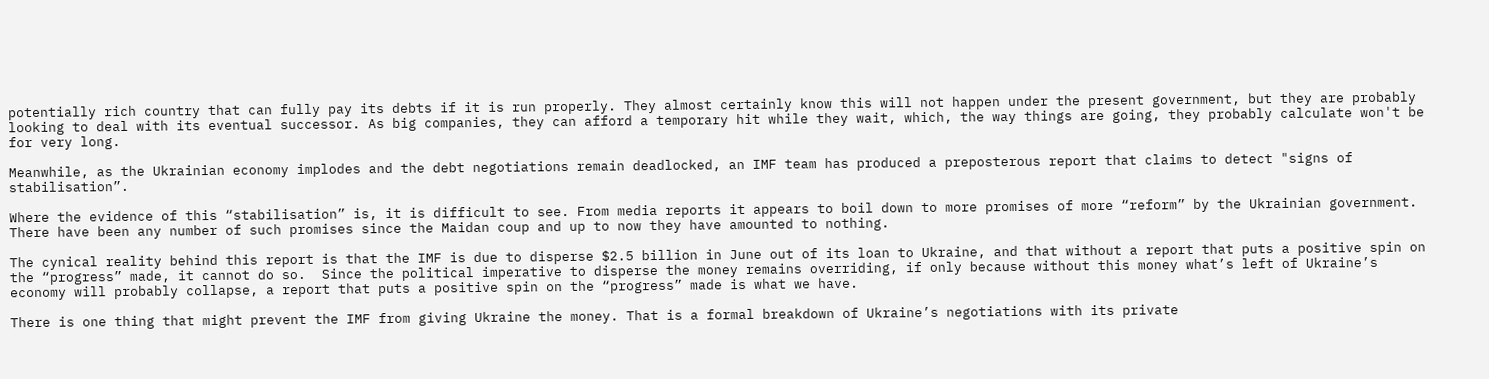potentially rich country that can fully pay its debts if it is run properly. They almost certainly know this will not happen under the present government, but they are probably looking to deal with its eventual successor. As big companies, they can afford a temporary hit while they wait, which, the way things are going, they probably calculate won't be for very long.

Meanwhile, as the Ukrainian economy implodes and the debt negotiations remain deadlocked, an IMF team has produced a preposterous report that claims to detect "signs of stabilisation”.

Where the evidence of this “stabilisation” is, it is difficult to see. From media reports it appears to boil down to more promises of more “reform” by the Ukrainian government. There have been any number of such promises since the Maidan coup and up to now they have amounted to nothing.

The cynical reality behind this report is that the IMF is due to disperse $2.5 billion in June out of its loan to Ukraine, and that without a report that puts a positive spin on the “progress” made, it cannot do so.  Since the political imperative to disperse the money remains overriding, if only because without this money what’s left of Ukraine’s economy will probably collapse, a report that puts a positive spin on the “progress” made is what we have.

There is one thing that might prevent the IMF from giving Ukraine the money. That is a formal breakdown of Ukraine’s negotiations with its private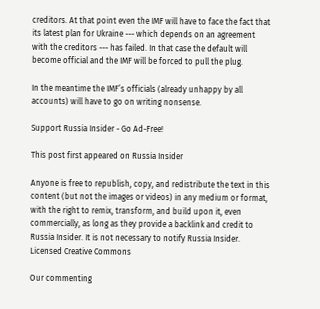creditors. At that point even the IMF will have to face the fact that its latest plan for Ukraine --- which depends on an agreement with the creditors --- has failed. In that case the default will become official and the IMF will be forced to pull the plug.

In the meantime the IMF’s officials (already unhappy by all accounts) will have to go on writing nonsense.

Support Russia Insider - Go Ad-Free!

This post first appeared on Russia Insider

Anyone is free to republish, copy, and redistribute the text in this content (but not the images or videos) in any medium or format, with the right to remix, transform, and build upon it, even commercially, as long as they provide a backlink and credit to Russia Insider. It is not necessary to notify Russia Insider. Licensed Creative Commons

Our commenting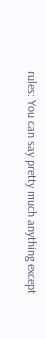rules: You can say pretty much anything except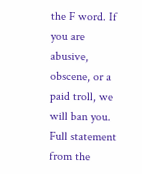the F word. If you are abusive, obscene, or a paid troll, we will ban you. Full statement from the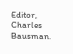Editor, Charles Bausman.